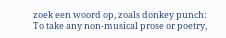zoek een woord op, zoals donkey punch:
To take any non-musical prose or poetry,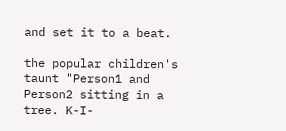and set it to a beat.

the popular children's taunt "Person1 and Person2 sitting in a tree. K-I-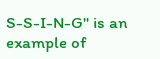S-S-I-N-G" is an example of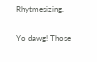Rhytmesizing.

Yo dawg! Those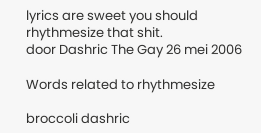lyrics are sweet you should rhythmesize that shit.
door Dashric The Gay 26 mei 2006

Words related to rhythmesize

broccoli dashric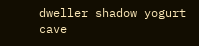dweller shadow yogurt cave